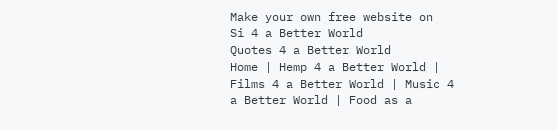Make your own free website on
Si 4 a Better World
Quotes 4 a Better World
Home | Hemp 4 a Better World | Films 4 a Better World | Music 4 a Better World | Food as a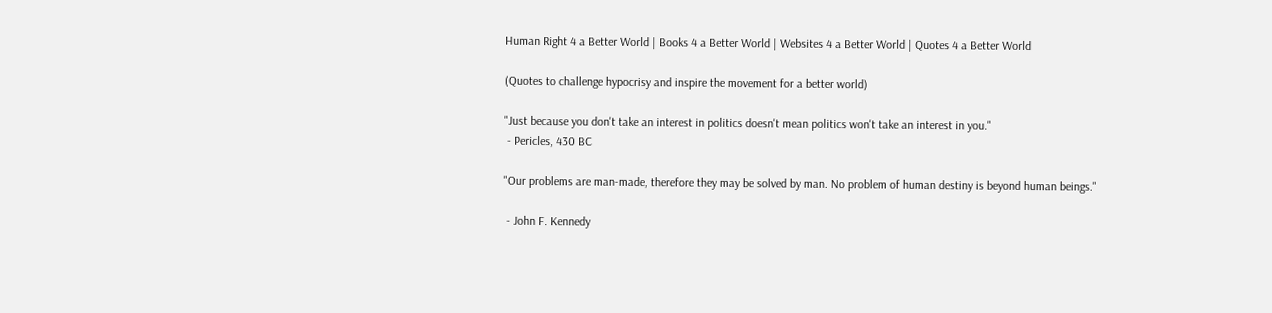Human Right 4 a Better World | Books 4 a Better World | Websites 4 a Better World | Quotes 4 a Better World

(Quotes to challenge hypocrisy and inspire the movement for a better world)

"Just because you don't take an interest in politics doesn't mean politics won't take an interest in you."
 - Pericles, 430 BC

"Our problems are man-made, therefore they may be solved by man. No problem of human destiny is beyond human beings."

 - John F. Kennedy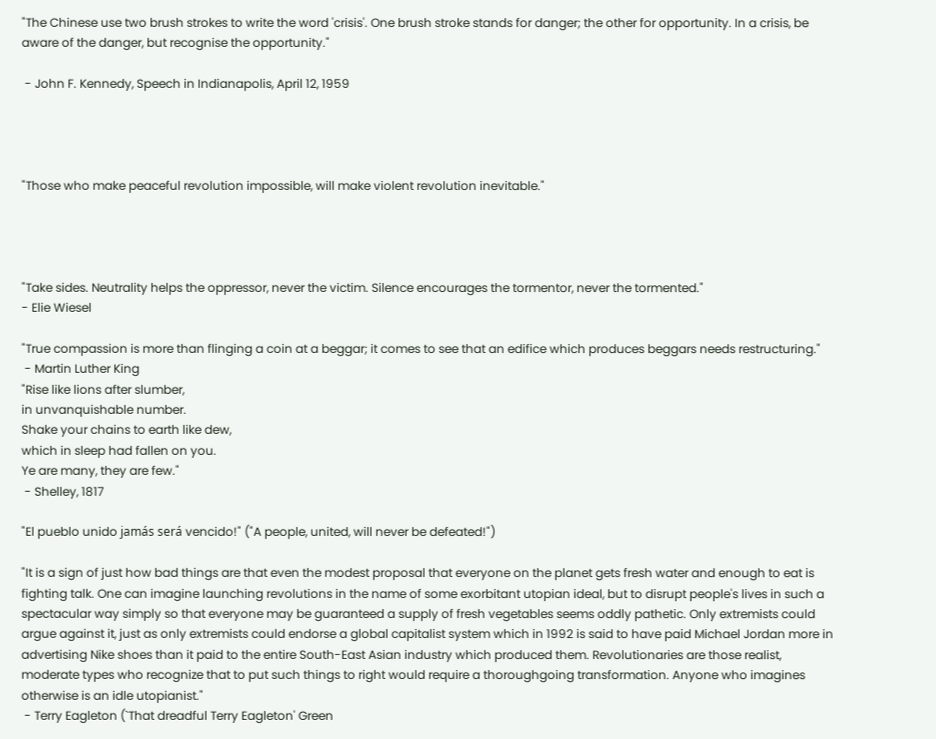"The Chinese use two brush strokes to write the word 'crisis'. One brush stroke stands for danger; the other for opportunity. In a crisis, be aware of the danger, but recognise the opportunity."

 - John F. Kennedy, Speech in Indianapolis, April 12, 1959




"Those who make peaceful revolution impossible, will make violent revolution inevitable."




"Take sides. Neutrality helps the oppressor, never the victim. Silence encourages the tormentor, never the tormented."
- Elie Wiesel

"True compassion is more than flinging a coin at a beggar; it comes to see that an edifice which produces beggars needs restructuring."
 - Martin Luther King
"Rise like lions after slumber,
in unvanquishable number.
Shake your chains to earth like dew,
which in sleep had fallen on you.
Ye are many, they are few."
 - Shelley, 1817

"El pueblo unido jamás será vencido!" ("A people, united, will never be defeated!")

"It is a sign of just how bad things are that even the modest proposal that everyone on the planet gets fresh water and enough to eat is fighting talk. One can imagine launching revolutions in the name of some exorbitant utopian ideal, but to disrupt people's lives in such a spectacular way simply so that everyone may be guaranteed a supply of fresh vegetables seems oddly pathetic. Only extremists could argue against it, just as only extremists could endorse a global capitalist system which in 1992 is said to have paid Michael Jordan more in advertising Nike shoes than it paid to the entire South-East Asian industry which produced them. Revolutionaries are those realist, moderate types who recognize that to put such things to right would require a thoroughgoing transformation. Anyone who imagines otherwise is an idle utopianist."
 - Terry Eagleton (`That dreadful Terry Eagleton' Green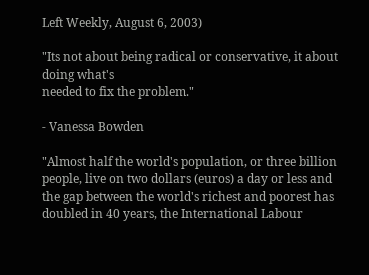Left Weekly, August 6, 2003)

"Its not about being radical or conservative, it about doing what's
needed to fix the problem."

- Vanessa Bowden

"Almost half the world's population, or three billion people, live on two dollars (euros) a day or less and the gap between the world's richest and poorest has doubled in 40 years, the International Labour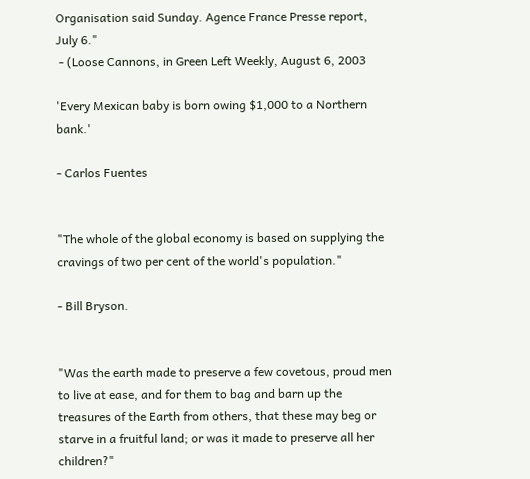Organisation said Sunday. Agence France Presse report, July 6."
 - (Loose Cannons, in Green Left Weekly, August 6, 2003

'Every Mexican baby is born owing $1,000 to a Northern bank.'

- Carlos Fuentes


"The whole of the global economy is based on supplying the cravings of two per cent of the world's population."

- Bill Bryson.


"Was the earth made to preserve a few covetous, proud men to live at ease, and for them to bag and barn up the treasures of the Earth from others, that these may beg or starve in a fruitful land; or was it made to preserve all her children?"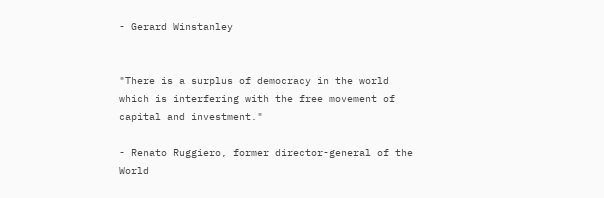- Gerard Winstanley


"There is a surplus of democracy in the world which is interfering with the free movement of capital and investment."

- Renato Ruggiero, former director-general of the World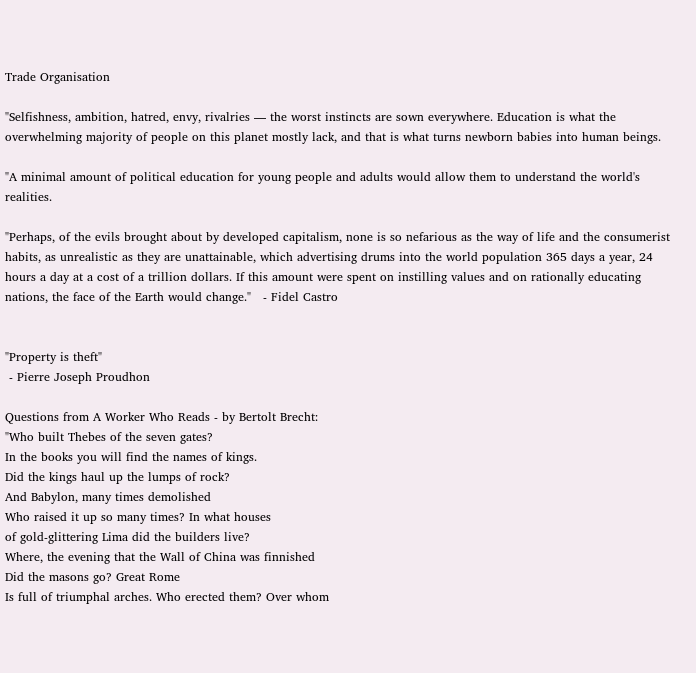Trade Organisation

"Selfishness, ambition, hatred, envy, rivalries — the worst instincts are sown everywhere. Education is what the overwhelming majority of people on this planet mostly lack, and that is what turns newborn babies into human beings.

"A minimal amount of political education for young people and adults would allow them to understand the world's realities.

"Perhaps, of the evils brought about by developed capitalism, none is so nefarious as the way of life and the consumerist habits, as unrealistic as they are unattainable, which advertising drums into the world population 365 days a year, 24 hours a day at a cost of a trillion dollars. If this amount were spent on instilling values and on rationally educating nations, the face of the Earth would change."   - Fidel Castro


"Property is theft"
 - Pierre Joseph Proudhon

Questions from A Worker Who Reads - by Bertolt Brecht:
"Who built Thebes of the seven gates?
In the books you will find the names of kings.
Did the kings haul up the lumps of rock?
And Babylon, many times demolished
Who raised it up so many times? In what houses
of gold-glittering Lima did the builders live?
Where, the evening that the Wall of China was finnished
Did the masons go? Great Rome
Is full of triumphal arches. Who erected them? Over whom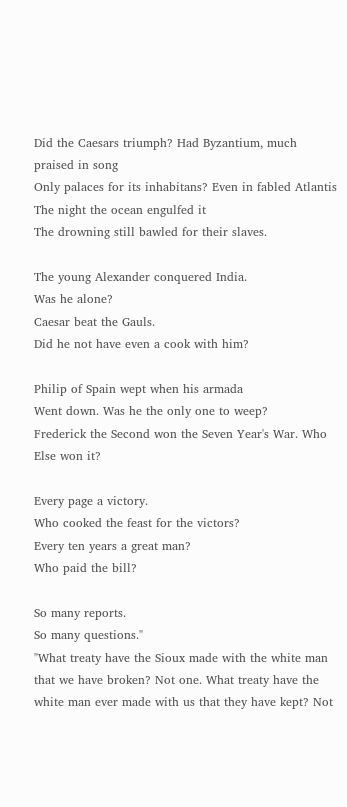Did the Caesars triumph? Had Byzantium, much praised in song
Only palaces for its inhabitans? Even in fabled Atlantis
The night the ocean engulfed it
The drowning still bawled for their slaves.

The young Alexander conquered India.
Was he alone?
Caesar beat the Gauls.
Did he not have even a cook with him?

Philip of Spain wept when his armada
Went down. Was he the only one to weep?
Frederick the Second won the Seven Year's War. Who
Else won it?

Every page a victory.
Who cooked the feast for the victors?
Every ten years a great man?
Who paid the bill?

So many reports.
So many questions."
"What treaty have the Sioux made with the white man that we have broken? Not one. What treaty have the white man ever made with us that they have kept? Not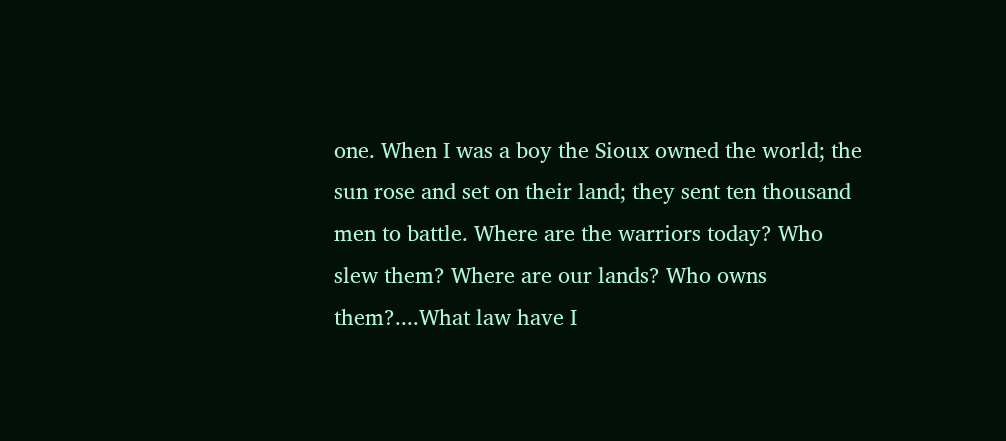one. When I was a boy the Sioux owned the world; the sun rose and set on their land; they sent ten thousand men to battle. Where are the warriors today? Who slew them? Where are our lands? Who owns them?....What law have I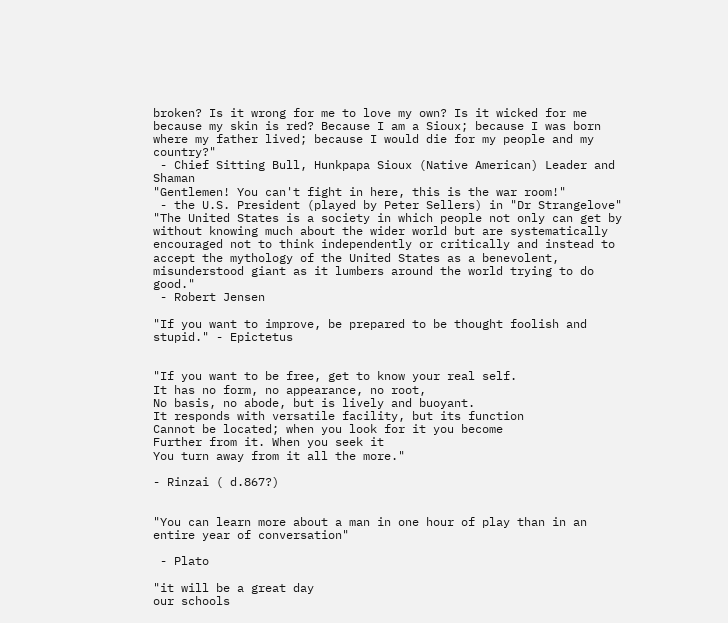broken? Is it wrong for me to love my own? Is it wicked for me because my skin is red? Because I am a Sioux; because I was born where my father lived; because I would die for my people and my country?"
 - Chief Sitting Bull, Hunkpapa Sioux (Native American) Leader and Shaman
"Gentlemen! You can't fight in here, this is the war room!"
 - the U.S. President (played by Peter Sellers) in "Dr Strangelove"
"The United States is a society in which people not only can get by without knowing much about the wider world but are systematically encouraged not to think independently or critically and instead to accept the mythology of the United States as a benevolent, misunderstood giant as it lumbers around the world trying to do good."
 - Robert Jensen

"If you want to improve, be prepared to be thought foolish and stupid." - Epictetus


"If you want to be free, get to know your real self.
It has no form, no appearance, no root,
No basis, no abode, but is lively and buoyant.
It responds with versatile facility, but its function
Cannot be located; when you look for it you become
Further from it. When you seek it
You turn away from it all the more."

- Rinzai ( d.867?)


"You can learn more about a man in one hour of play than in an entire year of conversation"

 - Plato

"it will be a great day
our schools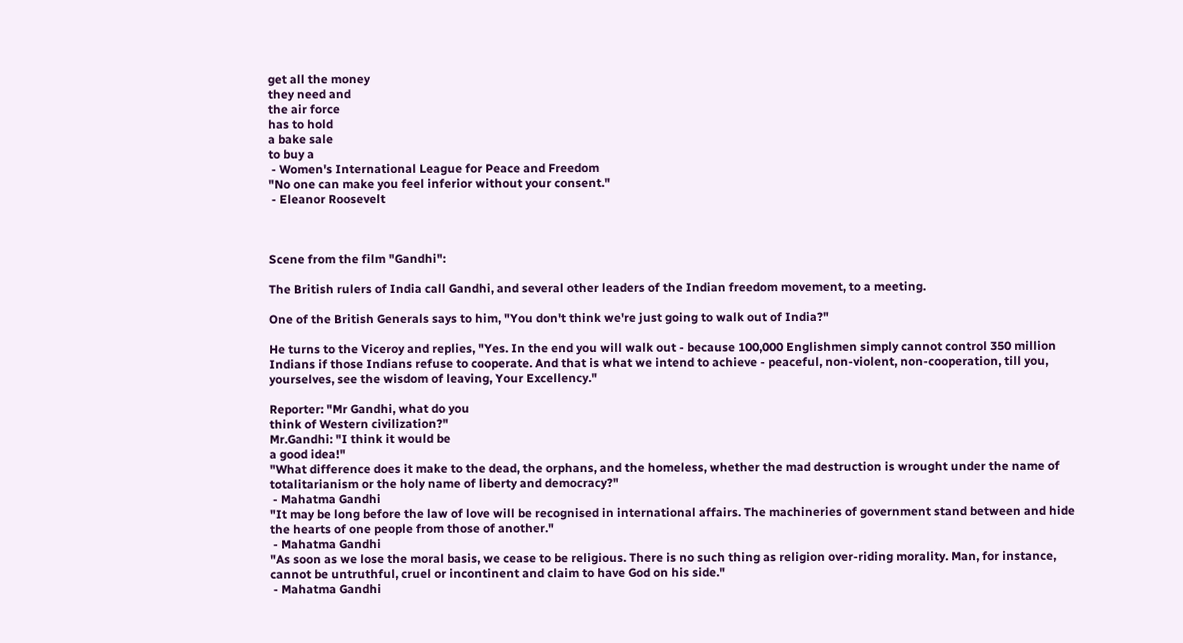get all the money
they need and
the air force
has to hold
a bake sale
to buy a
 - Women's International League for Peace and Freedom
"No one can make you feel inferior without your consent."
 - Eleanor Roosevelt



Scene from the film "Gandhi":

The British rulers of India call Gandhi, and several other leaders of the Indian freedom movement, to a meeting.

One of the British Generals says to him, "You don't think we're just going to walk out of India?"

He turns to the Viceroy and replies, "Yes. In the end you will walk out - because 100,000 Englishmen simply cannot control 350 million Indians if those Indians refuse to cooperate. And that is what we intend to achieve - peaceful, non-violent, non-cooperation, till you, yourselves, see the wisdom of leaving, Your Excellency."

Reporter: "Mr Gandhi, what do you
think of Western civilization?"
Mr.Gandhi: "I think it would be
a good idea!"
"What difference does it make to the dead, the orphans, and the homeless, whether the mad destruction is wrought under the name of totalitarianism or the holy name of liberty and democracy?"
 - Mahatma Gandhi
"It may be long before the law of love will be recognised in international affairs. The machineries of government stand between and hide the hearts of one people from those of another."
 - Mahatma Gandhi
"As soon as we lose the moral basis, we cease to be religious. There is no such thing as religion over-riding morality. Man, for instance, cannot be untruthful, cruel or incontinent and claim to have God on his side."
 - Mahatma Gandhi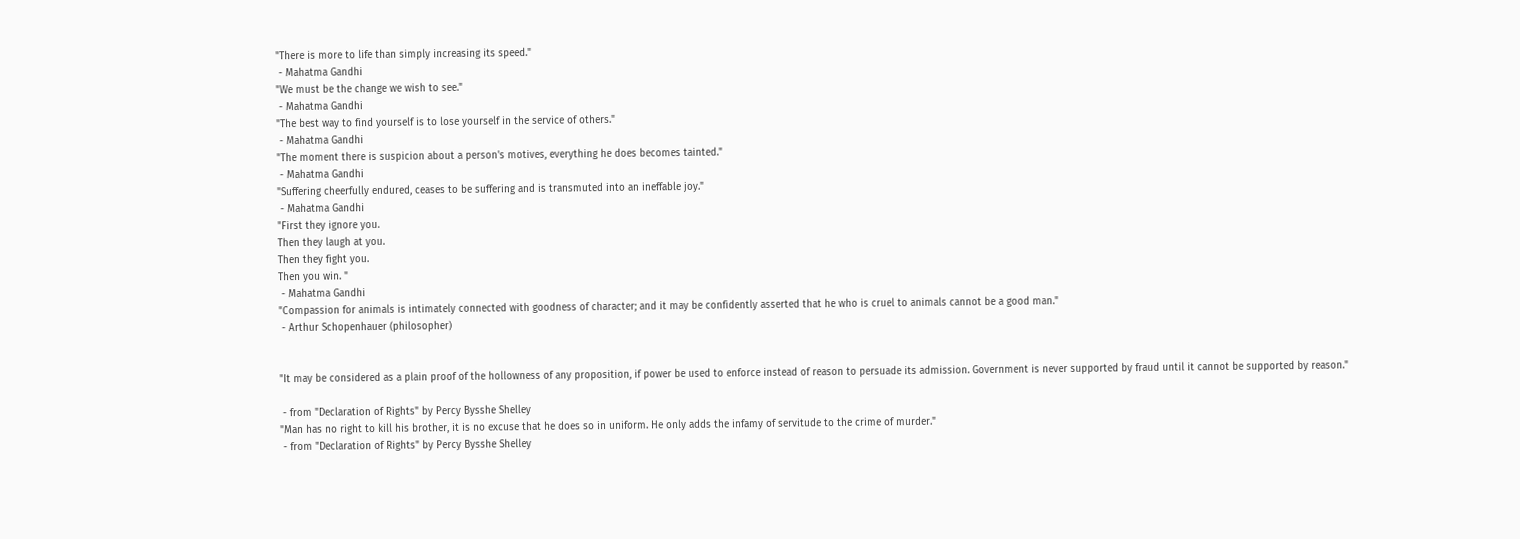"There is more to life than simply increasing its speed."
 - Mahatma Gandhi
"We must be the change we wish to see."
 - Mahatma Gandhi
"The best way to find yourself is to lose yourself in the service of others."
 - Mahatma Gandhi
"The moment there is suspicion about a person's motives, everything he does becomes tainted."
 - Mahatma Gandhi
"Suffering cheerfully endured, ceases to be suffering and is transmuted into an ineffable joy."
 - Mahatma Gandhi
"First they ignore you.
Then they laugh at you.
Then they fight you.
Then you win. "
 - Mahatma Gandhi
"Compassion for animals is intimately connected with goodness of character; and it may be confidently asserted that he who is cruel to animals cannot be a good man."
 - Arthur Schopenhauer (philosopher)


"It may be considered as a plain proof of the hollowness of any proposition, if power be used to enforce instead of reason to persuade its admission. Government is never supported by fraud until it cannot be supported by reason."

 - from "Declaration of Rights" by Percy Bysshe Shelley
"Man has no right to kill his brother, it is no excuse that he does so in uniform. He only adds the infamy of servitude to the crime of murder."
 - from "Declaration of Rights" by Percy Bysshe Shelley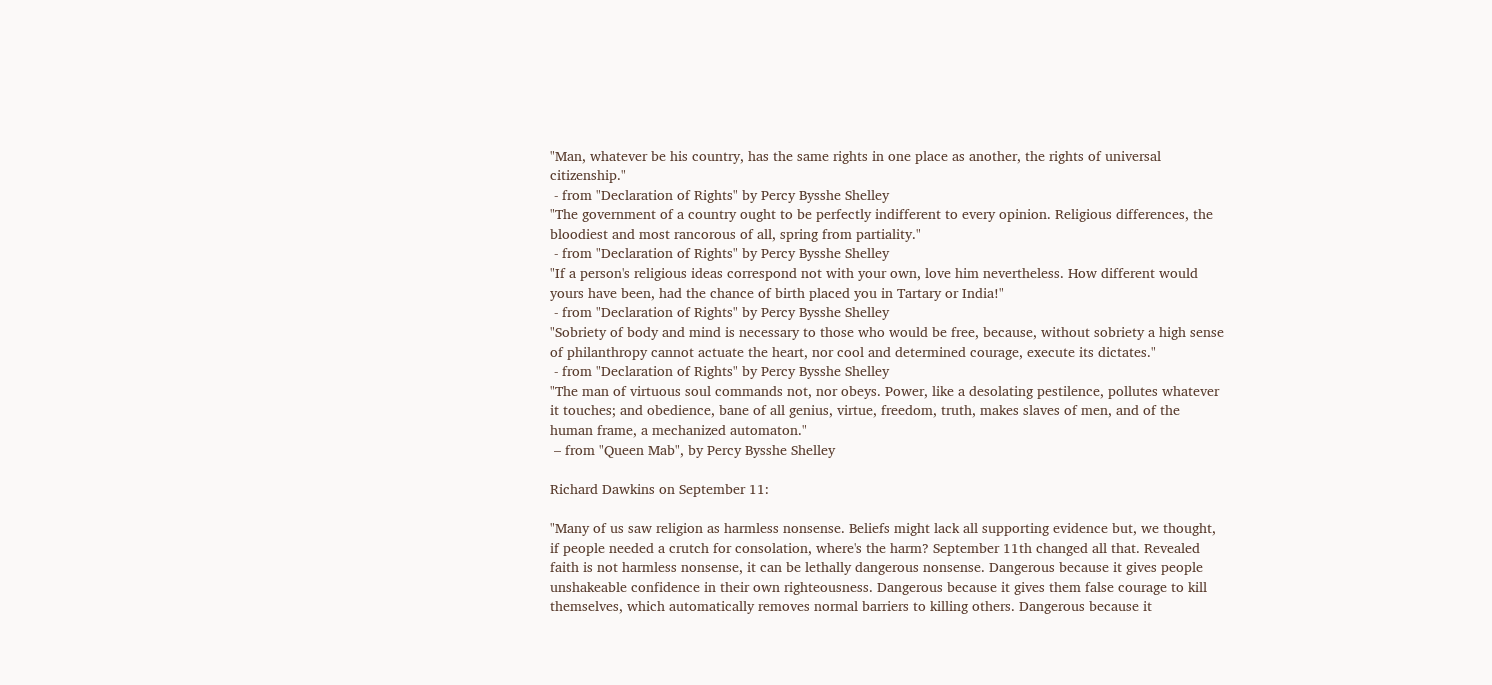"Man, whatever be his country, has the same rights in one place as another, the rights of universal citizenship."
 - from "Declaration of Rights" by Percy Bysshe Shelley
"The government of a country ought to be perfectly indifferent to every opinion. Religious differences, the bloodiest and most rancorous of all, spring from partiality."
 - from "Declaration of Rights" by Percy Bysshe Shelley
"If a person's religious ideas correspond not with your own, love him nevertheless. How different would yours have been, had the chance of birth placed you in Tartary or India!"
 - from "Declaration of Rights" by Percy Bysshe Shelley
"Sobriety of body and mind is necessary to those who would be free, because, without sobriety a high sense of philanthropy cannot actuate the heart, nor cool and determined courage, execute its dictates."
 - from "Declaration of Rights" by Percy Bysshe Shelley
"The man of virtuous soul commands not, nor obeys. Power, like a desolating pestilence, pollutes whatever it touches; and obedience, bane of all genius, virtue, freedom, truth, makes slaves of men, and of the human frame, a mechanized automaton."
 – from "Queen Mab", by Percy Bysshe Shelley

Richard Dawkins on September 11:

"Many of us saw religion as harmless nonsense. Beliefs might lack all supporting evidence but, we thought, if people needed a crutch for consolation, where's the harm? September 11th changed all that. Revealed faith is not harmless nonsense, it can be lethally dangerous nonsense. Dangerous because it gives people unshakeable confidence in their own righteousness. Dangerous because it gives them false courage to kill themselves, which automatically removes normal barriers to killing others. Dangerous because it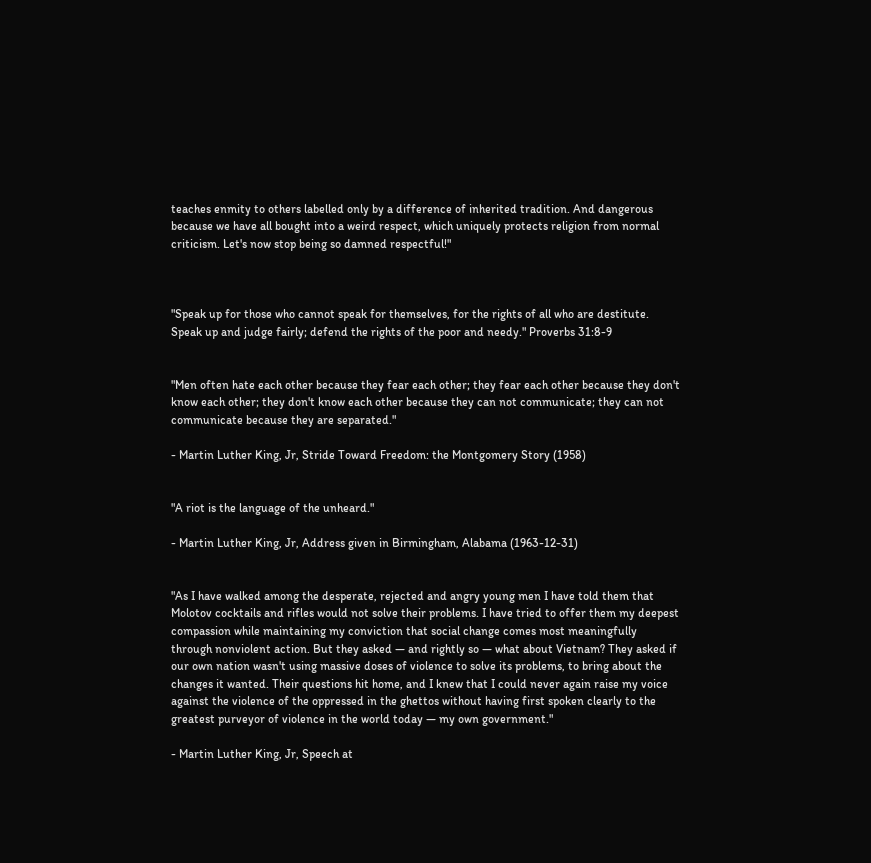teaches enmity to others labelled only by a difference of inherited tradition. And dangerous because we have all bought into a weird respect, which uniquely protects religion from normal criticism. Let's now stop being so damned respectful!"



"Speak up for those who cannot speak for themselves, for the rights of all who are destitute. Speak up and judge fairly; defend the rights of the poor and needy." Proverbs 31:8-9


"Men often hate each other because they fear each other; they fear each other because they don't know each other; they don't know each other because they can not communicate; they can not communicate because they are separated."

- Martin Luther King, Jr, Stride Toward Freedom: the Montgomery Story (1958)


"A riot is the language of the unheard."

- Martin Luther King, Jr, Address given in Birmingham, Alabama (1963-12-31)


"As I have walked among the desperate, rejected and angry young men I have told them that Molotov cocktails and rifles would not solve their problems. I have tried to offer them my deepest compassion while maintaining my conviction that social change comes most meaningfully through nonviolent action. But they asked — and rightly so — what about Vietnam? They asked if our own nation wasn't using massive doses of violence to solve its problems, to bring about the changes it wanted. Their questions hit home, and I knew that I could never again raise my voice against the violence of the oppressed in the ghettos without having first spoken clearly to the greatest purveyor of violence in the world today — my own government."

- Martin Luther King, Jr, Speech at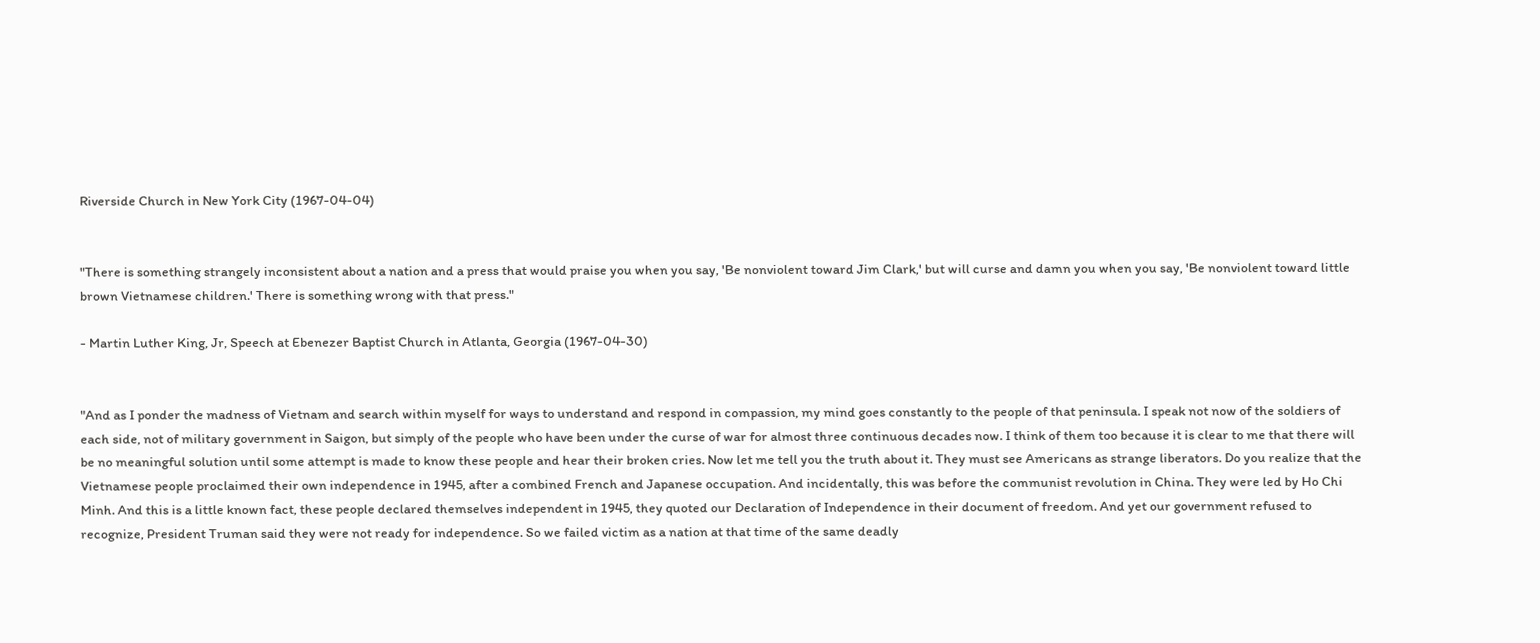Riverside Church in New York City (1967-04-04)


"There is something strangely inconsistent about a nation and a press that would praise you when you say, 'Be nonviolent toward Jim Clark,' but will curse and damn you when you say, 'Be nonviolent toward little brown Vietnamese children.' There is something wrong with that press."

- Martin Luther King, Jr, Speech at Ebenezer Baptist Church in Atlanta, Georgia (1967-04-30)


"And as I ponder the madness of Vietnam and search within myself for ways to understand and respond in compassion, my mind goes constantly to the people of that peninsula. I speak not now of the soldiers of each side, not of military government in Saigon, but simply of the people who have been under the curse of war for almost three continuous decades now. I think of them too because it is clear to me that there will be no meaningful solution until some attempt is made to know these people and hear their broken cries. Now let me tell you the truth about it. They must see Americans as strange liberators. Do you realize that the Vietnamese people proclaimed their own independence in 1945, after a combined French and Japanese occupation. And incidentally, this was before the communist revolution in China. They were led by Ho Chi Minh. And this is a little known fact, these people declared themselves independent in 1945, they quoted our Declaration of Independence in their document of freedom. And yet our government refused to recognize, President Truman said they were not ready for independence. So we failed victim as a nation at that time of the same deadly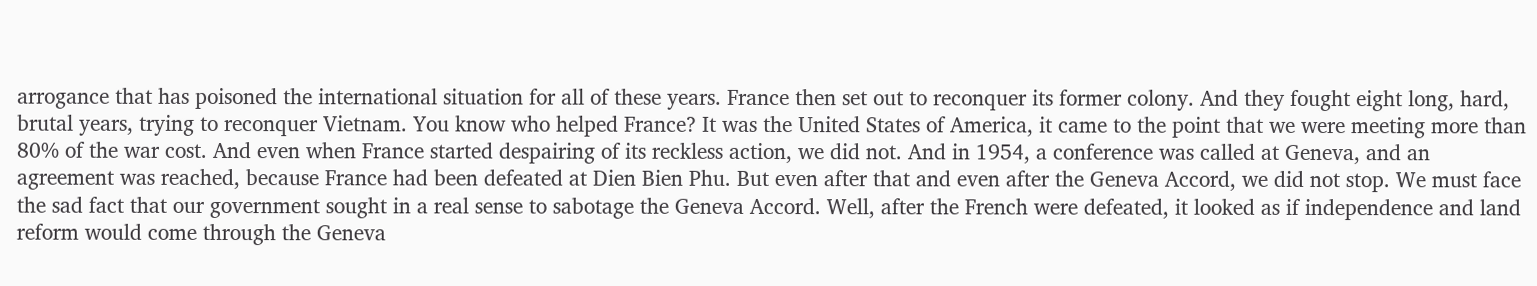arrogance that has poisoned the international situation for all of these years. France then set out to reconquer its former colony. And they fought eight long, hard, brutal years, trying to reconquer Vietnam. You know who helped France? It was the United States of America, it came to the point that we were meeting more than 80% of the war cost. And even when France started despairing of its reckless action, we did not. And in 1954, a conference was called at Geneva, and an agreement was reached, because France had been defeated at Dien Bien Phu. But even after that and even after the Geneva Accord, we did not stop. We must face the sad fact that our government sought in a real sense to sabotage the Geneva Accord. Well, after the French were defeated, it looked as if independence and land reform would come through the Geneva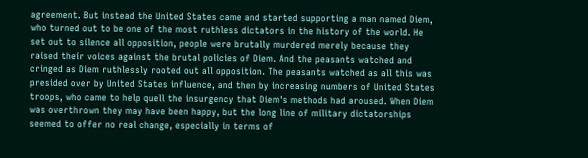agreement. But instead the United States came and started supporting a man named Diem, who turned out to be one of the most ruthless dictators in the history of the world. He set out to silence all opposition, people were brutally murdered merely because they raised their voices against the brutal policies of Diem. And the peasants watched and cringed as Diem ruthlessly rooted out all opposition. The peasants watched as all this was presided over by United States influence, and then by increasing numbers of United States troops, who came to help quell the insurgency that Diem's methods had aroused. When Diem was overthrown they may have been happy, but the long line of military dictatorships seemed to offer no real change, especially in terms of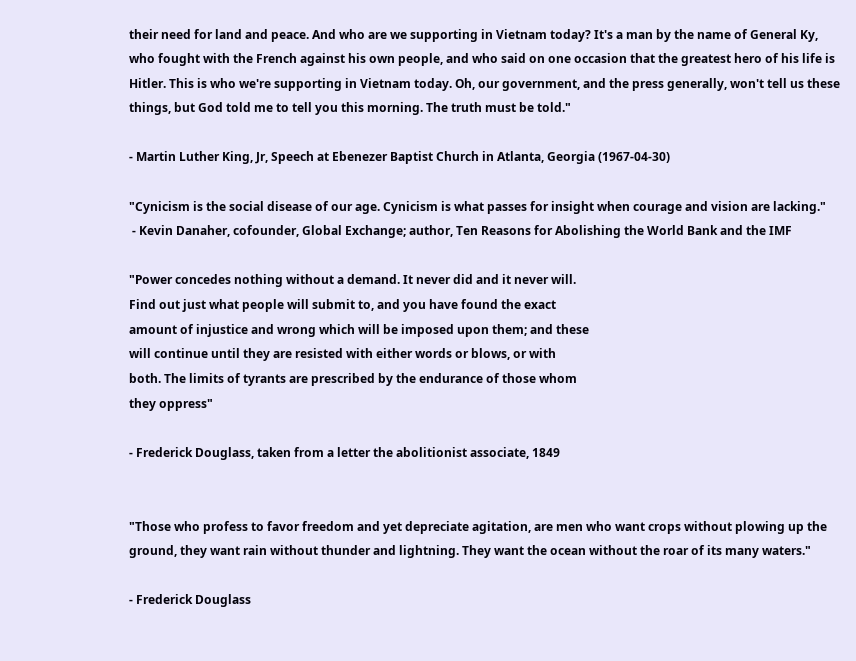their need for land and peace. And who are we supporting in Vietnam today? It's a man by the name of General Ky, who fought with the French against his own people, and who said on one occasion that the greatest hero of his life is Hitler. This is who we're supporting in Vietnam today. Oh, our government, and the press generally, won't tell us these things, but God told me to tell you this morning. The truth must be told."

- Martin Luther King, Jr, Speech at Ebenezer Baptist Church in Atlanta, Georgia (1967-04-30)

"Cynicism is the social disease of our age. Cynicism is what passes for insight when courage and vision are lacking."
 - Kevin Danaher, cofounder, Global Exchange; author, Ten Reasons for Abolishing the World Bank and the IMF

"Power concedes nothing without a demand. It never did and it never will.
Find out just what people will submit to, and you have found the exact
amount of injustice and wrong which will be imposed upon them; and these
will continue until they are resisted with either words or blows, or with
both. The limits of tyrants are prescribed by the endurance of those whom
they oppress"

- Frederick Douglass, taken from a letter the abolitionist associate, 1849


"Those who profess to favor freedom and yet depreciate agitation, are men who want crops without plowing up the ground, they want rain without thunder and lightning. They want the ocean without the roar of its many waters."

- Frederick Douglass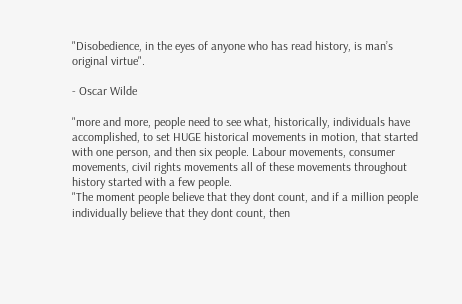"Disobedience, in the eyes of anyone who has read history, is man’s original virtue".

- Oscar Wilde

"more and more, people need to see what, historically, individuals have accomplished, to set HUGE historical movements in motion, that started with one person, and then six people. Labour movements, consumer movements, civil rights movements all of these movements throughout history started with a few people.
"The moment people believe that they dont count, and if a million people individually believe that they dont count, then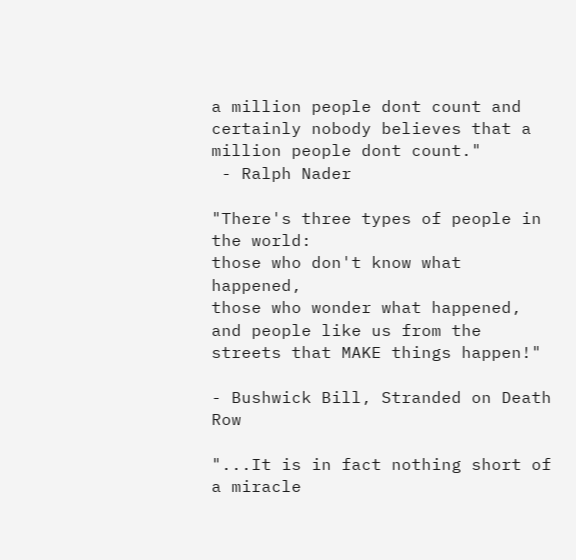a million people dont count and certainly nobody believes that a million people dont count."
 - Ralph Nader

"There's three types of people in the world:
those who don't know what happened,
those who wonder what happened,
and people like us from the streets that MAKE things happen!"

- Bushwick Bill, Stranded on Death Row

"...It is in fact nothing short of a miracle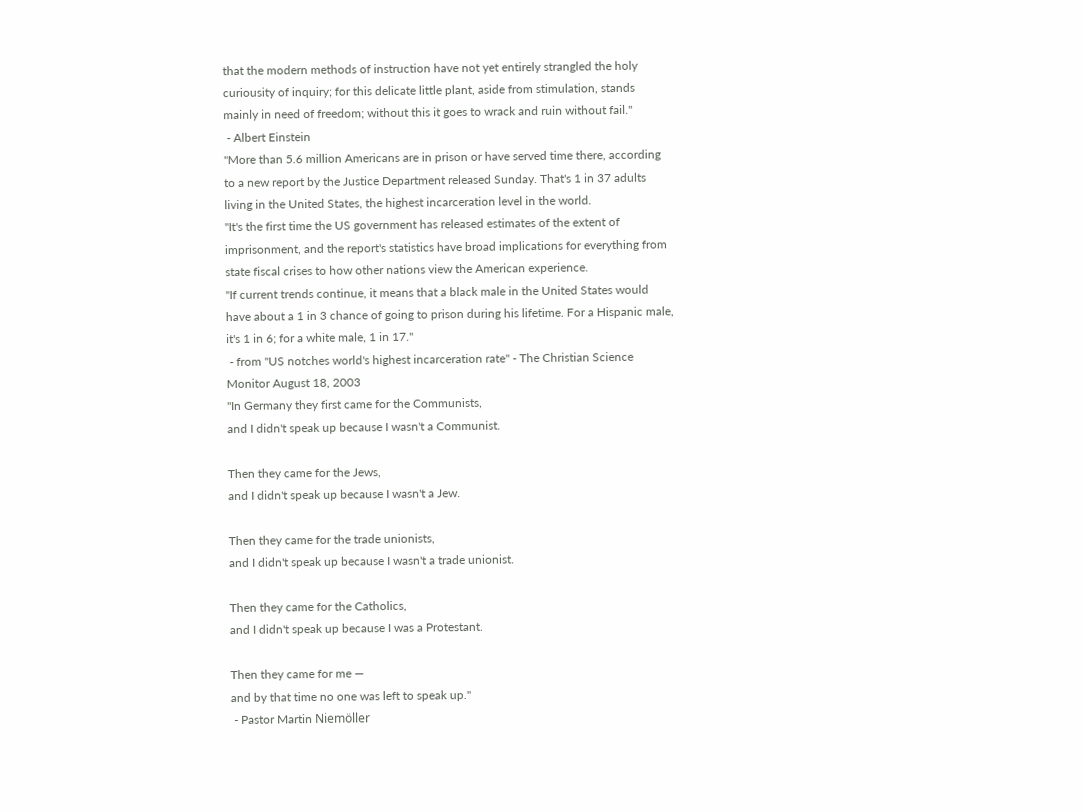that the modern methods of instruction have not yet entirely strangled the holy curiousity of inquiry; for this delicate little plant, aside from stimulation, stands mainly in need of freedom; without this it goes to wrack and ruin without fail."
 - Albert Einstein
"More than 5.6 million Americans are in prison or have served time there, according to a new report by the Justice Department released Sunday. That's 1 in 37 adults living in the United States, the highest incarceration level in the world.
"It's the first time the US government has released estimates of the extent of imprisonment, and the report's statistics have broad implications for everything from state fiscal crises to how other nations view the American experience.
"If current trends continue, it means that a black male in the United States would have about a 1 in 3 chance of going to prison during his lifetime. For a Hispanic male, it's 1 in 6; for a white male, 1 in 17."
 - from "US notches world's highest incarceration rate" - The Christian Science Monitor August 18, 2003
"In Germany they first came for the Communists,
and I didn't speak up because I wasn't a Communist.

Then they came for the Jews,
and I didn't speak up because I wasn't a Jew.

Then they came for the trade unionists,
and I didn't speak up because I wasn't a trade unionist.

Then they came for the Catholics,
and I didn't speak up because I was a Protestant.

Then they came for me —
and by that time no one was left to speak up."
 - Pastor Martin Niemöller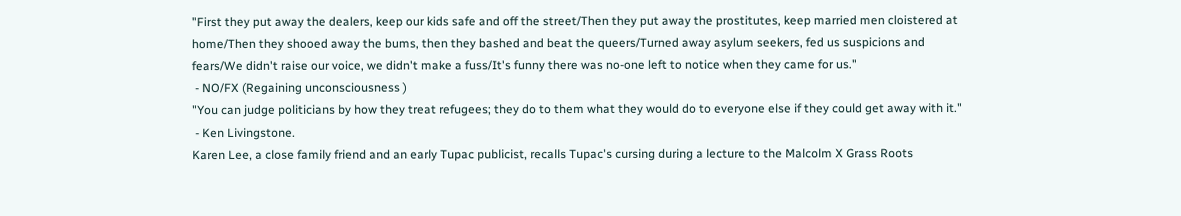"First they put away the dealers, keep our kids safe and off the street/Then they put away the prostitutes, keep married men cloistered at home/Then they shooed away the bums, then they bashed and beat the queers/Turned away asylum seekers, fed us suspicions and fears/We didn't raise our voice, we didn't make a fuss/It's funny there was no-one left to notice when they came for us."
 - NO/FX (Regaining unconsciousness )
"You can judge politicians by how they treat refugees; they do to them what they would do to everyone else if they could get away with it."
 - Ken Livingstone.
Karen Lee, a close family friend and an early Tupac publicist, recalls Tupac's cursing during a lecture to the Malcolm X Grass Roots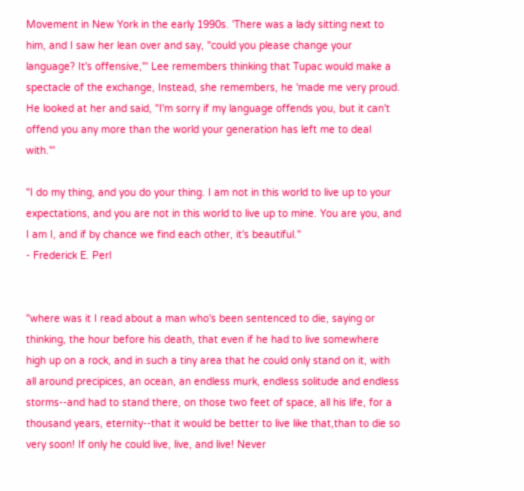Movement in New York in the early 1990s. 'There was a lady sitting next to him, and I saw her lean over and say, "could you please change your language? It's offensive,"' Lee remembers thinking that Tupac would make a spectacle of the exchange, Instead, she remembers, he 'made me very proud. He looked at her and said, "I'm sorry if my language offends you, but it can't offend you any more than the world your generation has left me to deal with."'

"I do my thing, and you do your thing. I am not in this world to live up to your expectations, and you are not in this world to live up to mine. You are you, and I am I, and if by chance we find each other, it's beautiful."
- Frederick E. Perl


"where was it I read about a man who's been sentenced to die, saying or thinking, the hour before his death, that even if he had to live somewhere high up on a rock, and in such a tiny area that he could only stand on it, with all around precipices, an ocean, an endless murk, endless solitude and endless storms--and had to stand there, on those two feet of space, all his life, for a thousand years, eternity--that it would be better to live like that,than to die so very soon! If only he could live, live, and live! Never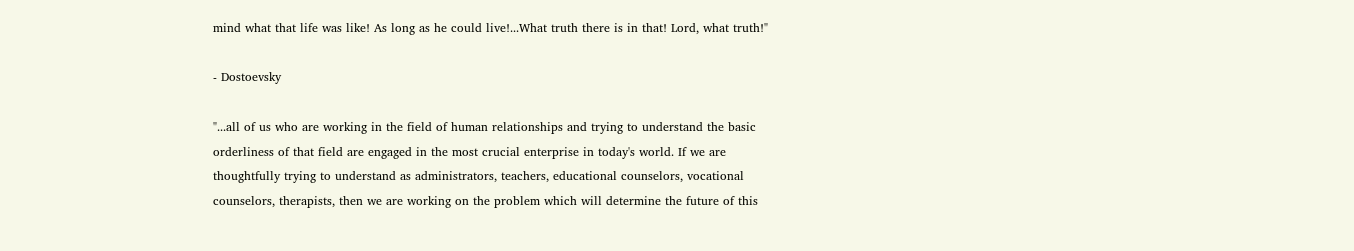mind what that life was like! As long as he could live!...What truth there is in that! Lord, what truth!"

- Dostoevsky

"...all of us who are working in the field of human relationships and trying to understand the basic orderliness of that field are engaged in the most crucial enterprise in today's world. If we are thoughtfully trying to understand as administrators, teachers, educational counselors, vocational counselors, therapists, then we are working on the problem which will determine the future of this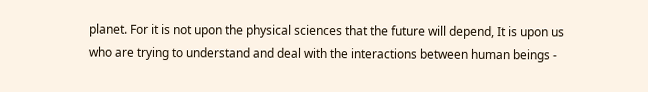planet. For it is not upon the physical sciences that the future will depend, It is upon us who are trying to understand and deal with the interactions between human beings -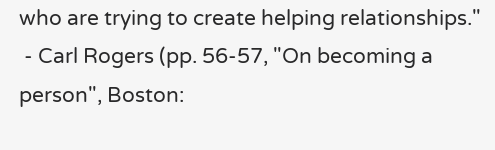who are trying to create helping relationships."
 - Carl Rogers (pp. 56-57, "On becoming a person", Boston: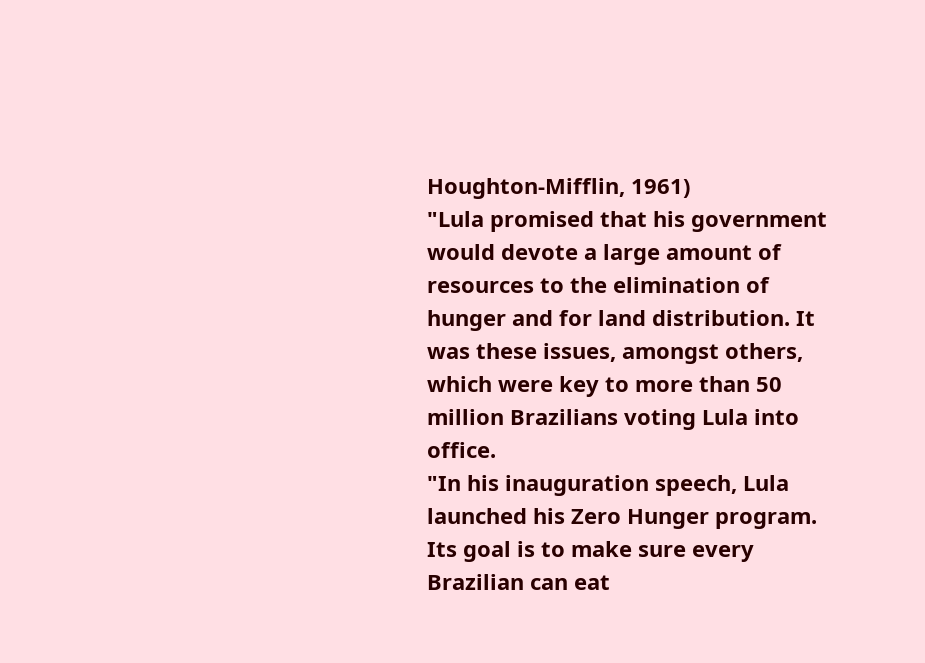Houghton-Mifflin, 1961)
"Lula promised that his government would devote a large amount of resources to the elimination of hunger and for land distribution. It was these issues, amongst others, which were key to more than 50 million Brazilians voting Lula into office.
"In his inauguration speech, Lula launched his Zero Hunger program. Its goal is to make sure every Brazilian can eat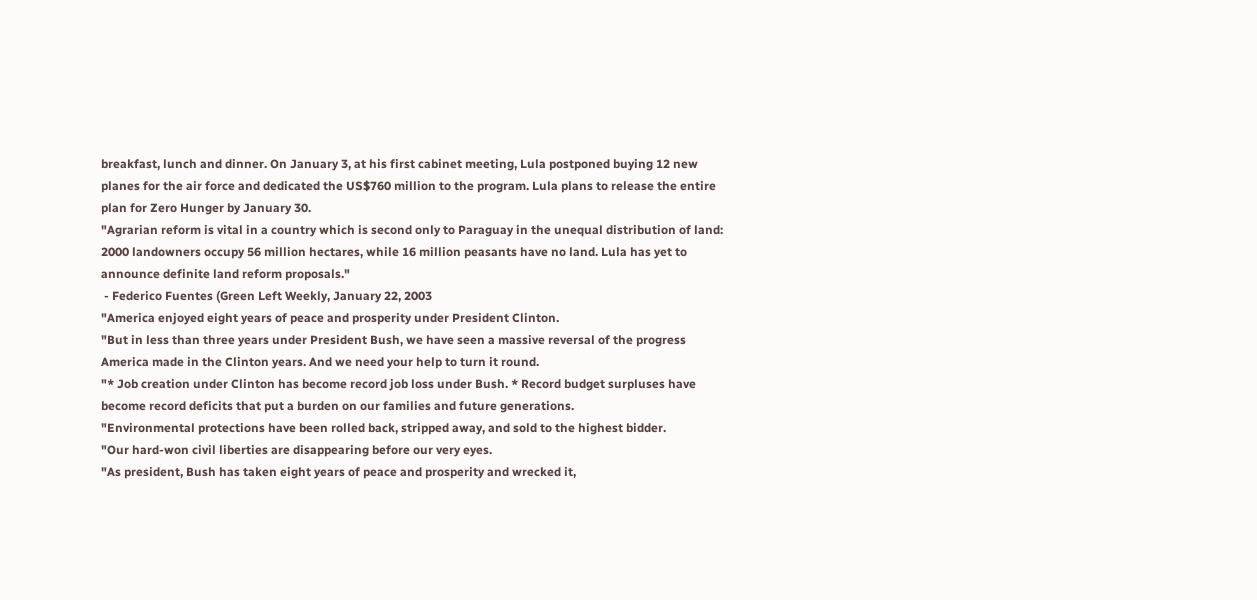breakfast, lunch and dinner. On January 3, at his first cabinet meeting, Lula postponed buying 12 new planes for the air force and dedicated the US$760 million to the program. Lula plans to release the entire plan for Zero Hunger by January 30.
"Agrarian reform is vital in a country which is second only to Paraguay in the unequal distribution of land: 2000 landowners occupy 56 million hectares, while 16 million peasants have no land. Lula has yet to announce definite land reform proposals."
 - Federico Fuentes (Green Left Weekly, January 22, 2003
"America enjoyed eight years of peace and prosperity under President Clinton.
"But in less than three years under President Bush, we have seen a massive reversal of the progress America made in the Clinton years. And we need your help to turn it round.
"* Job creation under Clinton has become record job loss under Bush. * Record budget surpluses have become record deficits that put a burden on our families and future generations.
"Environmental protections have been rolled back, stripped away, and sold to the highest bidder.
"Our hard-won civil liberties are disappearing before our very eyes.
"As president, Bush has taken eight years of peace and prosperity and wrecked it,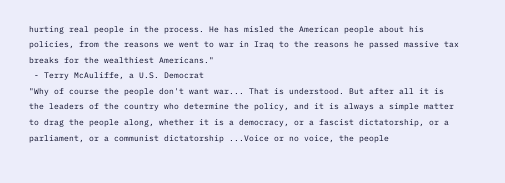hurting real people in the process. He has misled the American people about his policies, from the reasons we went to war in Iraq to the reasons he passed massive tax breaks for the wealthiest Americans."
 - Terry McAuliffe, a U.S. Democrat
"Why of course the people don't want war... That is understood. But after all it is the leaders of the country who determine the policy, and it is always a simple matter to drag the people along, whether it is a democracy, or a fascist dictatorship, or a parliament, or a communist dictatorship ...Voice or no voice, the people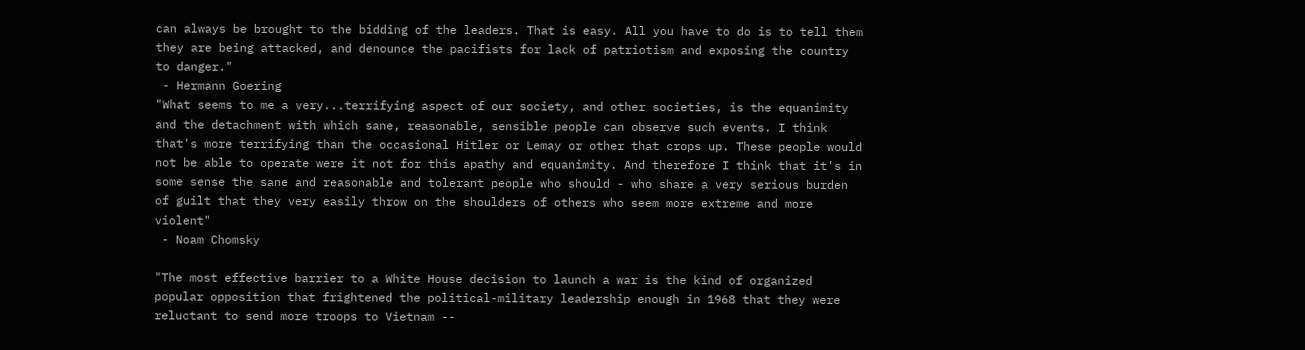can always be brought to the bidding of the leaders. That is easy. All you have to do is to tell them they are being attacked, and denounce the pacifists for lack of patriotism and exposing the country to danger."
 - Hermann Goering
"What seems to me a very...terrifying aspect of our society, and other societies, is the equanimity and the detachment with which sane, reasonable, sensible people can observe such events. I think that's more terrifying than the occasional Hitler or Lemay or other that crops up. These people would not be able to operate were it not for this apathy and equanimity. And therefore I think that it's in some sense the sane and reasonable and tolerant people who should - who share a very serious burden of guilt that they very easily throw on the shoulders of others who seem more extreme and more violent"
 - Noam Chomsky

"The most effective barrier to a White House decision to launch a war is the kind of organized popular opposition that frightened the political-military leadership enough in 1968 that they were reluctant to send more troops to Vietnam --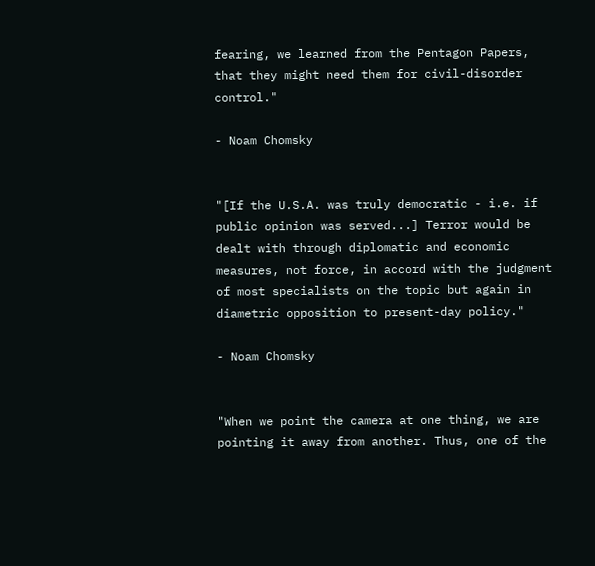fearing, we learned from the Pentagon Papers, that they might need them for civil-disorder control."

- Noam Chomsky


"[If the U.S.A. was truly democratic - i.e. if public opinion was served...] Terror would be dealt with through diplomatic and economic measures, not force, in accord with the judgment of most specialists on the topic but again in diametric opposition to present-day policy."

- Noam Chomsky


"When we point the camera at one thing, we are pointing it away from another. Thus, one of the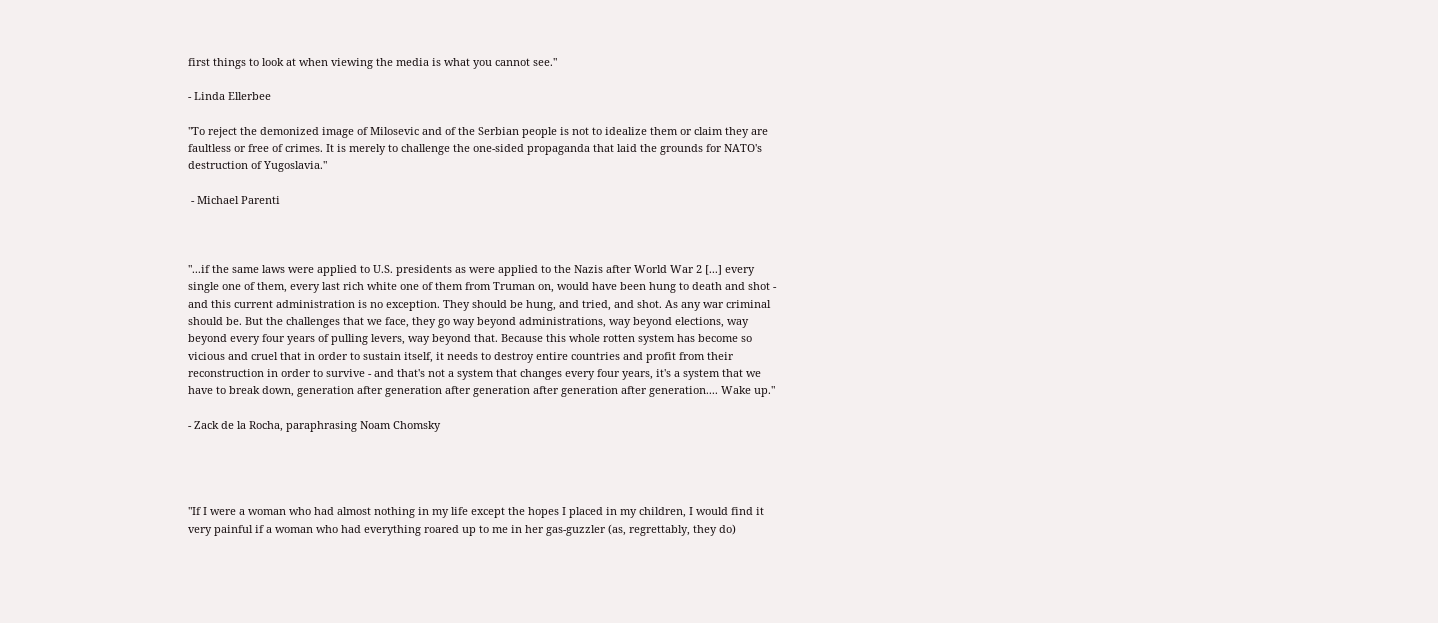first things to look at when viewing the media is what you cannot see."

- Linda Ellerbee

"To reject the demonized image of Milosevic and of the Serbian people is not to idealize them or claim they are faultless or free of crimes. It is merely to challenge the one-sided propaganda that laid the grounds for NATO's destruction of Yugoslavia."

 - Michael Parenti



"...if the same laws were applied to U.S. presidents as were applied to the Nazis after World War 2 [...] every single one of them, every last rich white one of them from Truman on, would have been hung to death and shot - and this current administration is no exception. They should be hung, and tried, and shot. As any war criminal should be. But the challenges that we face, they go way beyond administrations, way beyond elections, way beyond every four years of pulling levers, way beyond that. Because this whole rotten system has become so vicious and cruel that in order to sustain itself, it needs to destroy entire countries and profit from their reconstruction in order to survive - and that's not a system that changes every four years, it's a system that we have to break down, generation after generation after generation after generation after generation.... Wake up."

- Zack de la Rocha, paraphrasing Noam Chomsky




"If I were a woman who had almost nothing in my life except the hopes I placed in my children, I would find it very painful if a woman who had everything roared up to me in her gas-guzzler (as, regrettably, they do)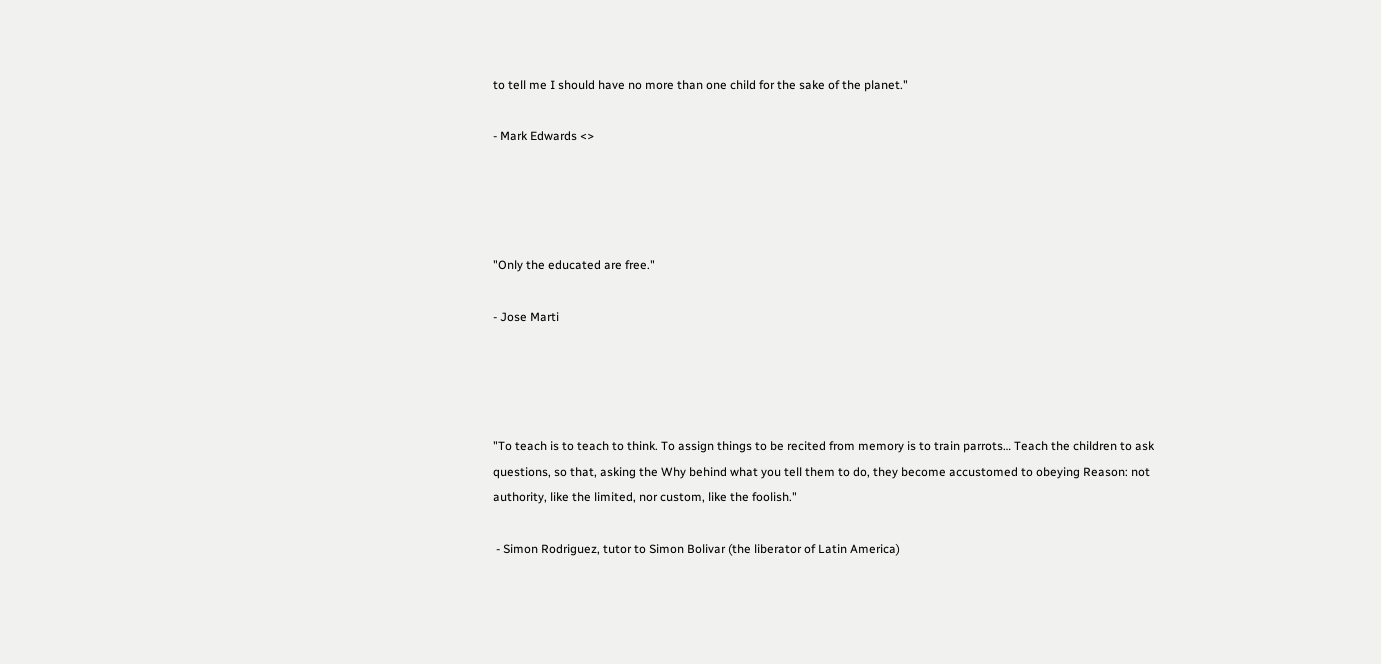to tell me I should have no more than one child for the sake of the planet."

- Mark Edwards <>




"Only the educated are free."

- Jose Marti




"To teach is to teach to think. To assign things to be recited from memory is to train parrots… Teach the children to ask questions, so that, asking the Why behind what you tell them to do, they become accustomed to obeying Reason: not authority, like the limited, nor custom, like the foolish."

 - Simon Rodriguez, tutor to Simon Bolivar (the liberator of Latin America)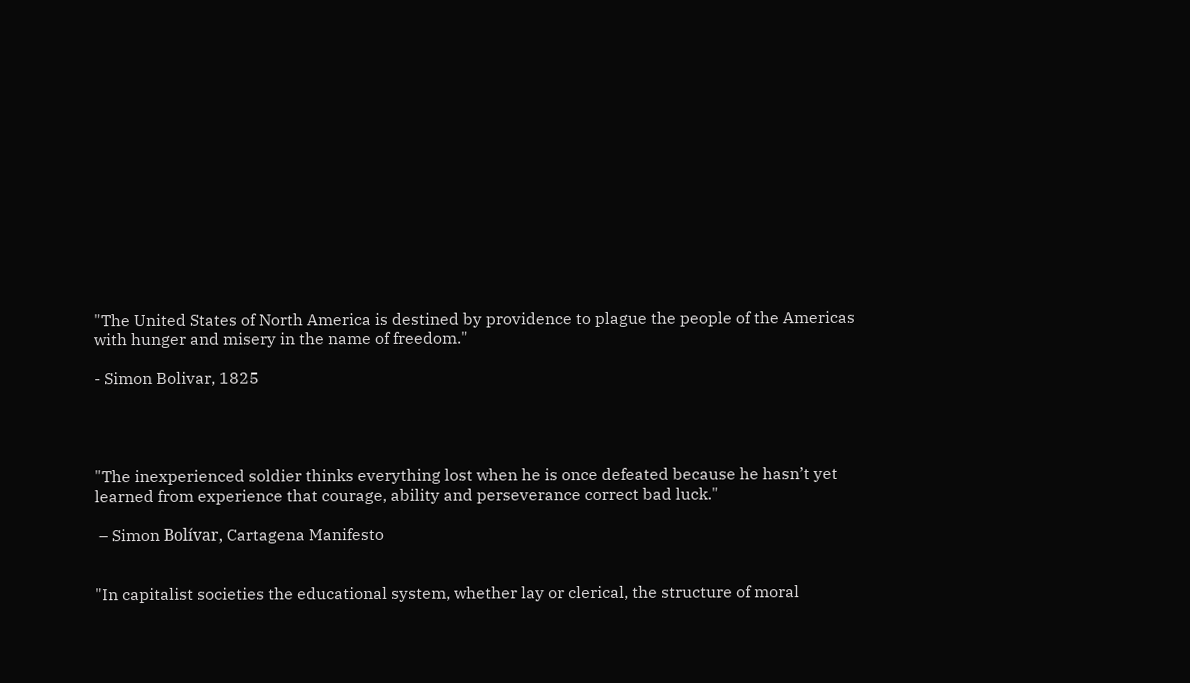"The United States of North America is destined by providence to plague the people of the Americas with hunger and misery in the name of freedom."

- Simon Bolivar, 1825




"The inexperienced soldier thinks everything lost when he is once defeated because he hasn’t yet learned from experience that courage, ability and perseverance correct bad luck."

 – Simon Bolívar, Cartagena Manifesto


"In capitalist societies the educational system, whether lay or clerical, the structure of moral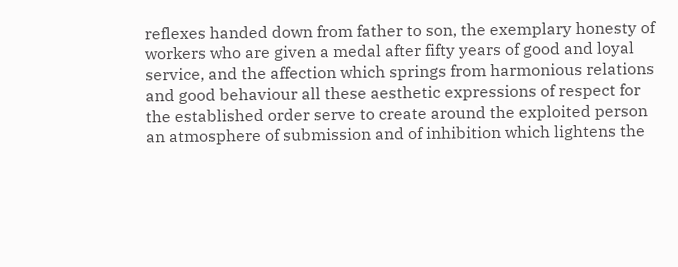reflexes handed down from father to son, the exemplary honesty of workers who are given a medal after fifty years of good and loyal service, and the affection which springs from harmonious relations and good behaviour all these aesthetic expressions of respect for the established order serve to create around the exploited person an atmosphere of submission and of inhibition which lightens the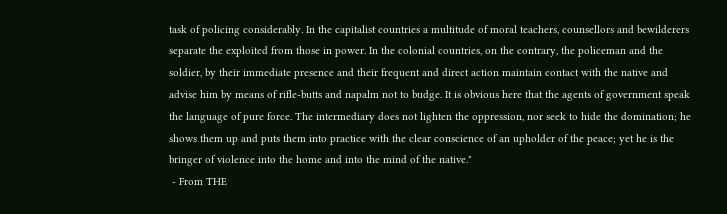task of policing considerably. In the capitalist countries a multitude of moral teachers, counsellors and bewilderers separate the exploited from those in power. In the colonial countries, on the contrary, the policeman and the soldier, by their immediate presence and their frequent and direct action maintain contact with the native and advise him by means of rifle-butts and napalm not to budge. It is obvious here that the agents of government speak the language of pure force. The intermediary does not lighten the oppression, nor seek to hide the domination; he shows them up and puts them into practice with the clear conscience of an upholder of the peace; yet he is the bringer of violence into the home and into the mind of the native."
 - From THE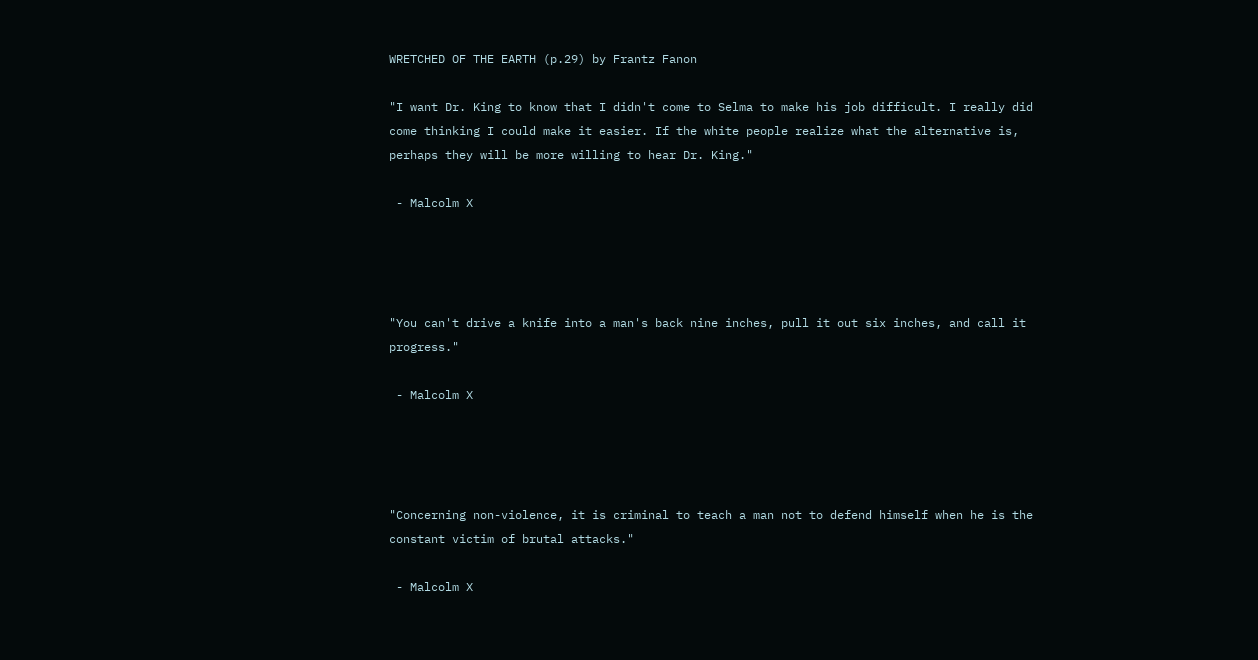WRETCHED OF THE EARTH (p.29) by Frantz Fanon

"I want Dr. King to know that I didn't come to Selma to make his job difficult. I really did come thinking I could make it easier. If the white people realize what the alternative is, perhaps they will be more willing to hear Dr. King."

 - Malcolm X




"You can't drive a knife into a man's back nine inches, pull it out six inches, and call it progress."

 - Malcolm X




"Concerning non-violence, it is criminal to teach a man not to defend himself when he is the constant victim of brutal attacks."

 - Malcolm X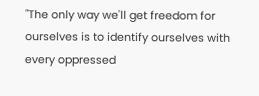"The only way we'll get freedom for ourselves is to identify ourselves with every oppressed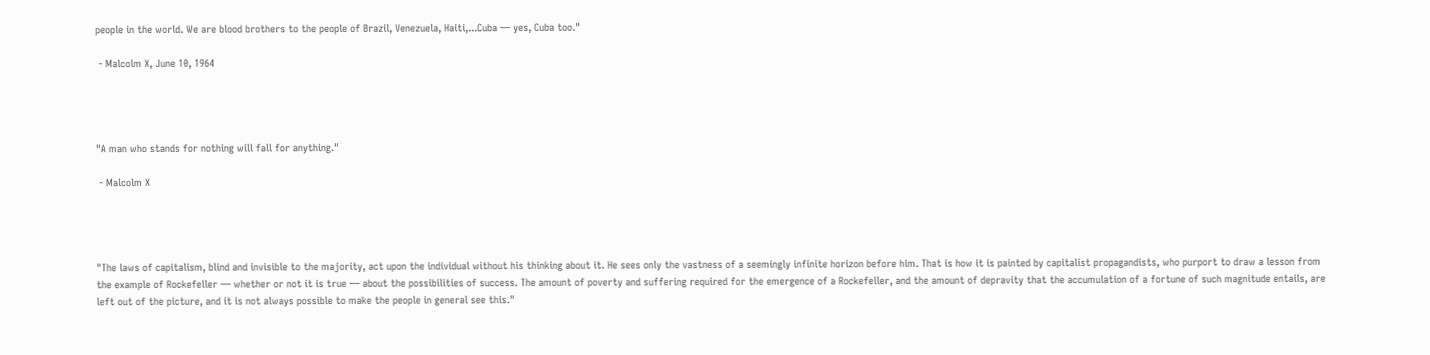people in the world. We are blood brothers to the people of Brazil, Venezuela, Haiti,...Cuba — yes, Cuba too."

 - Malcolm X, June 10, 1964




"A man who stands for nothing will fall for anything."

 - Malcolm X




"The laws of capitalism, blind and invisible to the majority, act upon the individual without his thinking about it. He sees only the vastness of a seemingly infinite horizon before him. That is how it is painted by capitalist propagandists, who purport to draw a lesson from the example of Rockefeller — whether or not it is true — about the possibilities of success. The amount of poverty and suffering required for the emergence of a Rockefeller, and the amount of depravity that the accumulation of a fortune of such magnitude entails, are left out of the picture, and it is not always possible to make the people in general see this."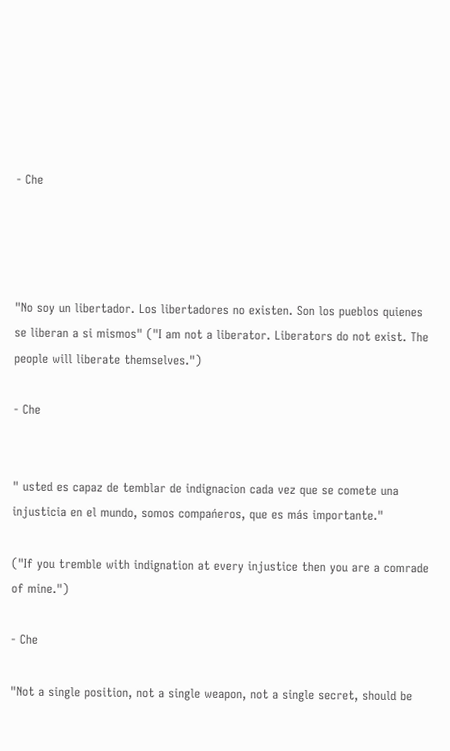- Che




"No soy un libertador. Los libertadores no existen. Son los pueblos quienes se liberan a si mismos" ("I am not a liberator. Liberators do not exist. The people will liberate themselves.")

- Che


" usted es capaz de temblar de indignacion cada vez que se comete una injusticia en el mundo, somos compańeros, que es más importante."

("If you tremble with indignation at every injustice then you are a comrade of mine.")

- Che

"Not a single position, not a single weapon, not a single secret, should be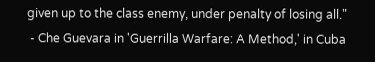given up to the class enemy, under penalty of losing all."
 - Che Guevara in 'Guerrilla Warfare: A Method,' in Cuba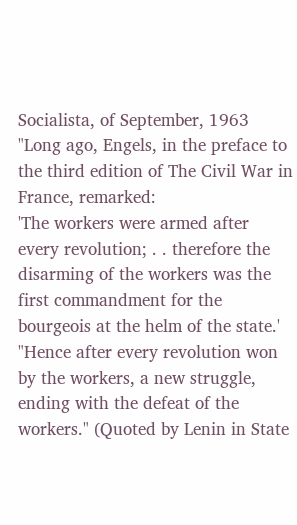Socialista, of September, 1963
"Long ago, Engels, in the preface to the third edition of The Civil War in France, remarked:
'The workers were armed after every revolution; . . therefore the disarming of the workers was the first commandment for the bourgeois at the helm of the state.'
"Hence after every revolution won by the workers, a new struggle, ending with the defeat of the workers." (Quoted by Lenin in State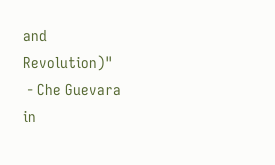and Revolution)"
 - Che Guevara in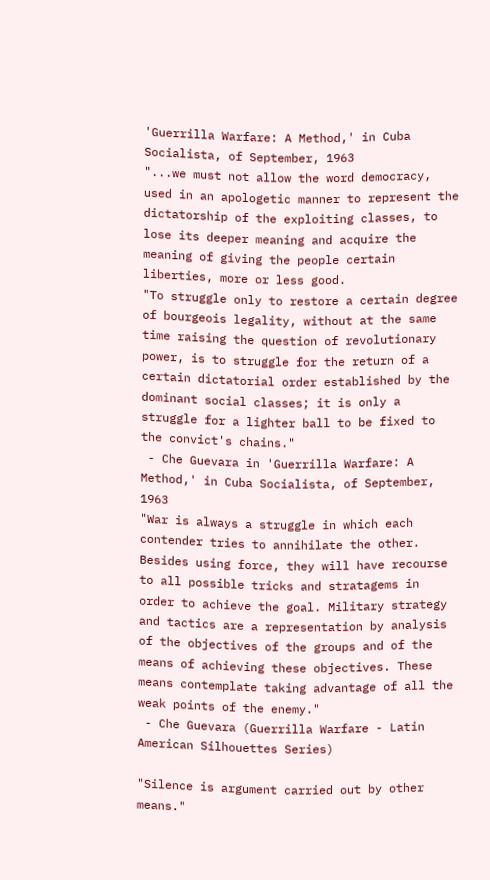'Guerrilla Warfare: A Method,' in Cuba Socialista, of September, 1963
"...we must not allow the word democracy, used in an apologetic manner to represent the dictatorship of the exploiting classes, to lose its deeper meaning and acquire the meaning of giving the people certain liberties, more or less good.
"To struggle only to restore a certain degree of bourgeois legality, without at the same time raising the question of revolutionary power, is to struggle for the return of a certain dictatorial order established by the dominant social classes; it is only a struggle for a lighter ball to be fixed to the convict's chains."
 - Che Guevara in 'Guerrilla Warfare: A Method,' in Cuba Socialista, of September, 1963
"War is always a struggle in which each contender tries to annihilate the other. Besides using force, they will have recourse to all possible tricks and stratagems in order to achieve the goal. Military strategy and tactics are a representation by analysis of the objectives of the groups and of the means of achieving these objectives. These means contemplate taking advantage of all the weak points of the enemy."
 - Che Guevara (Guerrilla Warfare - Latin American Silhouettes Series)

"Silence is argument carried out by other means."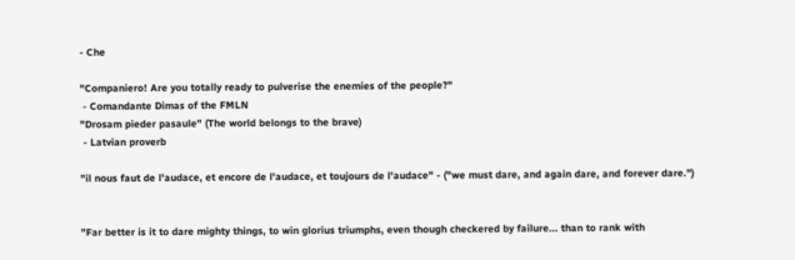- Che

"Companiero! Are you totally ready to pulverise the enemies of the people?"
 - Comandante Dimas of the FMLN
"Drosam pieder pasaule" (The world belongs to the brave)
 - Latvian proverb

"il nous faut de l'audace, et encore de l'audace, et toujours de l'audace" - ("we must dare, and again dare, and forever dare.")


"Far better is it to dare mighty things, to win glorius triumphs, even though checkered by failure... than to rank with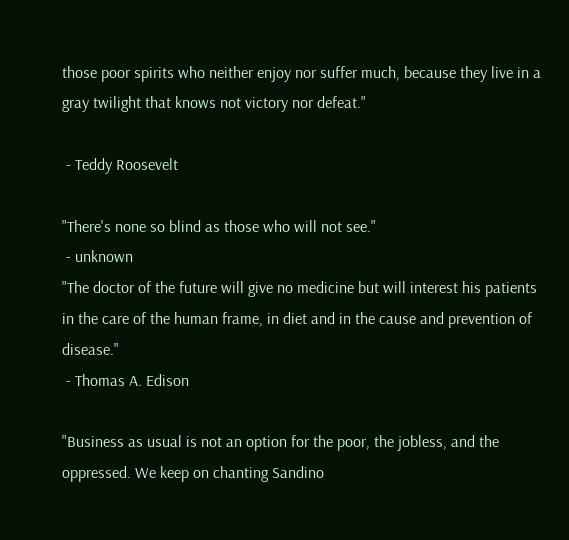those poor spirits who neither enjoy nor suffer much, because they live in a gray twilight that knows not victory nor defeat."

 - Teddy Roosevelt

"There's none so blind as those who will not see."
 - unknown
"The doctor of the future will give no medicine but will interest his patients in the care of the human frame, in diet and in the cause and prevention of disease."
 - Thomas A. Edison

"Business as usual is not an option for the poor, the jobless, and the oppressed. We keep on chanting Sandino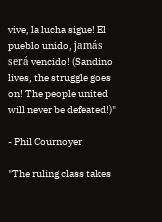vive, la lucha sigue! El pueblo unido, jamás será vencido! (Sandino lives, the struggle goes on! The people united will never be defeated!)"

- Phil Cournoyer

"The ruling class takes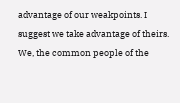advantage of our weakpoints. I suggest we take advantage of theirs. We, the common people of the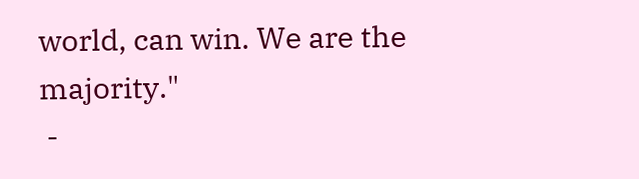world, can win. We are the majority."
 -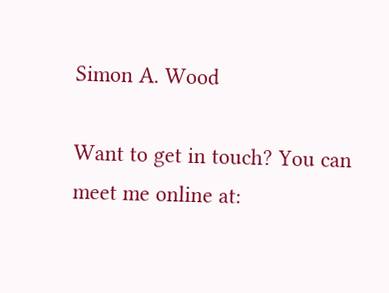Simon A. Wood

Want to get in touch? You can meet me online at: